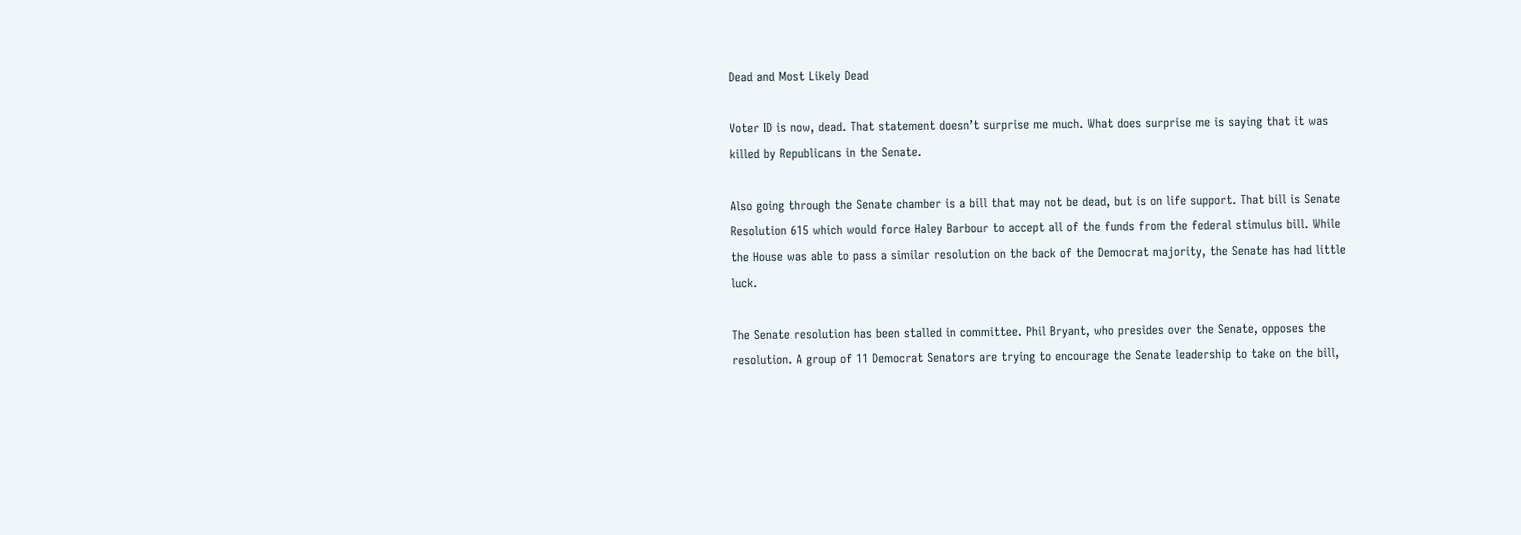Dead and Most Likely Dead

Voter ID is now, dead. That statement doesn’t surprise me much. What does surprise me is saying that it was killed by Republicans in the Senate.

Also going through the Senate chamber is a bill that may not be dead, but is on life support. That bill is Senate Resolution 615 which would force Haley Barbour to accept all of the funds from the federal stimulus bill. While the House was able to pass a similar resolution on the back of the Democrat majority, the Senate has had little luck.

The Senate resolution has been stalled in committee. Phil Bryant, who presides over the Senate, opposes the resolution. A group of 11 Democrat Senators are trying to encourage the Senate leadership to take on the bill,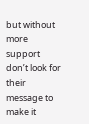but without more support don’t look for their message to make it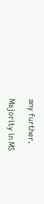any further.

Majority in MS